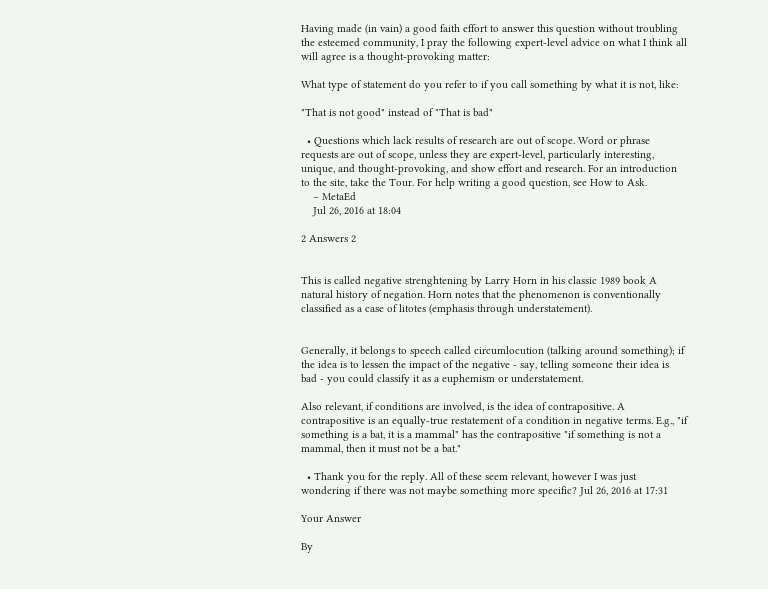Having made (in vain) a good faith effort to answer this question without troubling the esteemed community, I pray the following expert-level advice on what I think all will agree is a thought-provoking matter:

What type of statement do you refer to if you call something by what it is not, like:

"That is not good" instead of "That is bad"

  • Questions which lack results of research are out of scope. Word or phrase requests are out of scope, unless they are expert-level, particularly interesting, unique, and thought-provoking, and show effort and research. For an introduction to the site, take the Tour. For help writing a good question, see How to Ask.
    – MetaEd
    Jul 26, 2016 at 18:04

2 Answers 2


This is called negative strenghtening by Larry Horn in his classic 1989 book A natural history of negation. Horn notes that the phenomenon is conventionally classified as a case of litotes (emphasis through understatement).


Generally, it belongs to speech called circumlocution (talking around something); if the idea is to lessen the impact of the negative - say, telling someone their idea is bad - you could classify it as a euphemism or understatement.

Also relevant, if conditions are involved, is the idea of contrapositive. A contrapositive is an equally-true restatement of a condition in negative terms. E.g., "if something is a bat, it is a mammal" has the contrapositive "if something is not a mammal, then it must not be a bat."

  • Thank you for the reply. All of these seem relevant, however I was just wondering if there was not maybe something more specific? Jul 26, 2016 at 17:31

Your Answer

By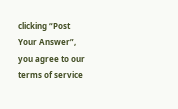clicking “Post Your Answer”, you agree to our terms of service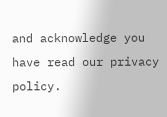and acknowledge you have read our privacy policy.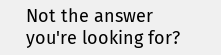Not the answer you're looking for?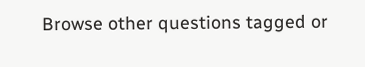Browse other questions tagged or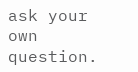ask your own question.